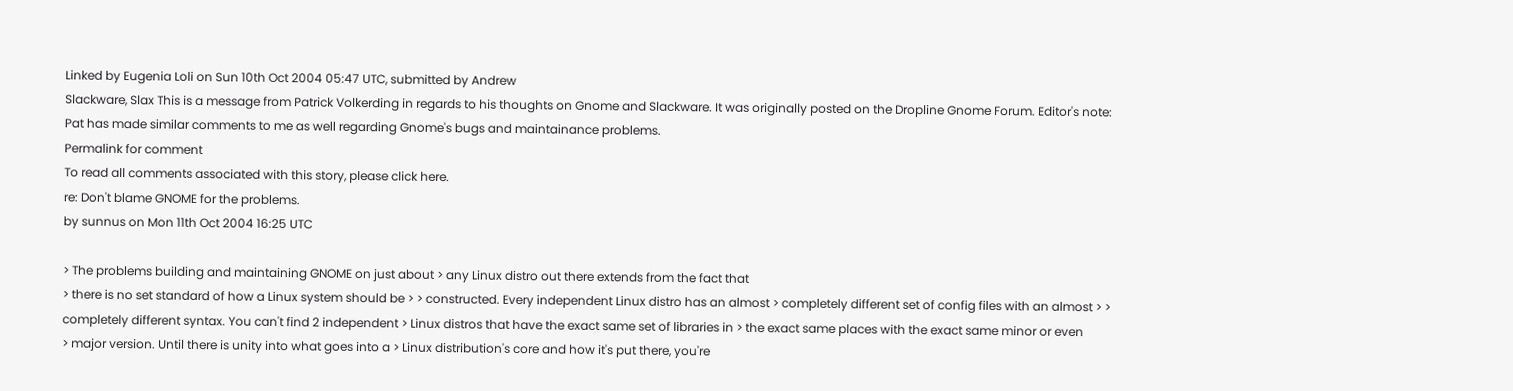Linked by Eugenia Loli on Sun 10th Oct 2004 05:47 UTC, submitted by Andrew
Slackware, Slax This is a message from Patrick Volkerding in regards to his thoughts on Gnome and Slackware. It was originally posted on the Dropline Gnome Forum. Editor's note: Pat has made similar comments to me as well regarding Gnome's bugs and maintainance problems.
Permalink for comment
To read all comments associated with this story, please click here.
re: Don't blame GNOME for the problems.
by sunnus on Mon 11th Oct 2004 16:25 UTC

> The problems building and maintaining GNOME on just about > any Linux distro out there extends from the fact that
> there is no set standard of how a Linux system should be > > constructed. Every independent Linux distro has an almost > completely different set of config files with an almost > > completely different syntax. You can't find 2 independent > Linux distros that have the exact same set of libraries in > the exact same places with the exact same minor or even
> major version. Until there is unity into what goes into a > Linux distribution's core and how it's put there, you're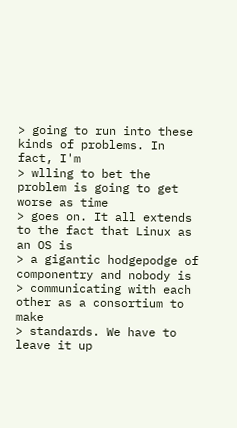> going to run into these kinds of problems. In fact, I'm
> wlling to bet the problem is going to get worse as time
> goes on. It all extends to the fact that Linux as an OS is
> a gigantic hodgepodge of componentry and nobody is
> communicating with each other as a consortium to make
> standards. We have to leave it up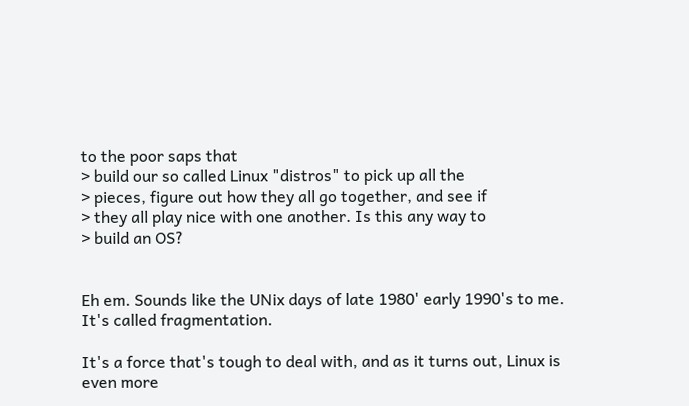to the poor saps that
> build our so called Linux "distros" to pick up all the
> pieces, figure out how they all go together, and see if
> they all play nice with one another. Is this any way to
> build an OS?


Eh em. Sounds like the UNix days of late 1980' early 1990's to me. It's called fragmentation.

It's a force that's tough to deal with, and as it turns out, Linux is even more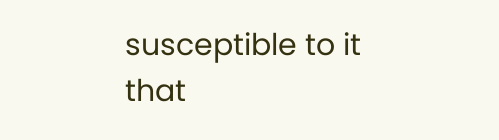susceptible to it that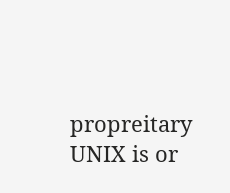propreitary UNIX is or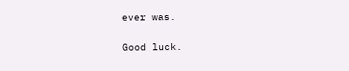ever was.

Good luck.